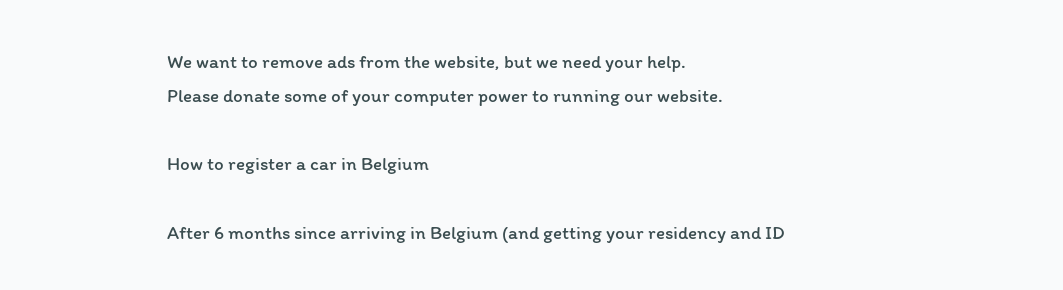We want to remove ads from the website, but we need your help.
Please donate some of your computer power to running our website.

How to register a car in Belgium

After 6 months since arriving in Belgium (and getting your residency and ID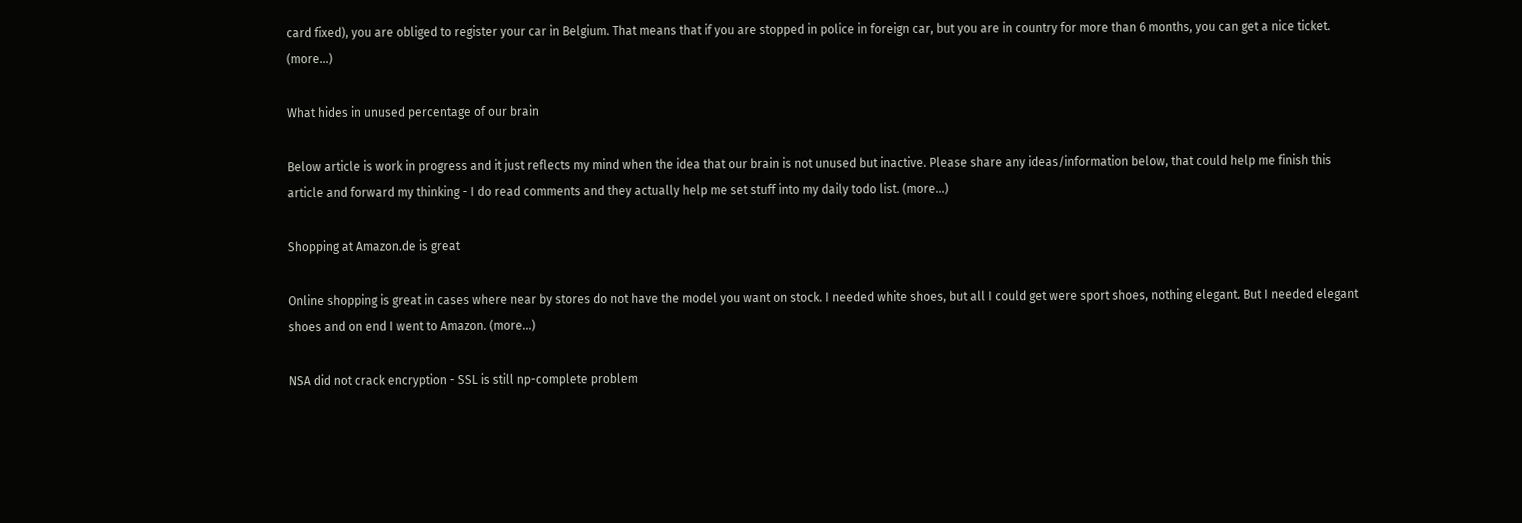card fixed), you are obliged to register your car in Belgium. That means that if you are stopped in police in foreign car, but you are in country for more than 6 months, you can get a nice ticket. (more...)

What hides in unused percentage of our brain

Below article is work in progress and it just reflects my mind when the idea that our brain is not unused but inactive. Please share any ideas/information below, that could help me finish this article and forward my thinking - I do read comments and they actually help me set stuff into my daily todo list. (more...)

Shopping at Amazon.de is great

Online shopping is great in cases where near by stores do not have the model you want on stock. I needed white shoes, but all I could get were sport shoes, nothing elegant. But I needed elegant shoes and on end I went to Amazon. (more...)

NSA did not crack encryption - SSL is still np-complete problem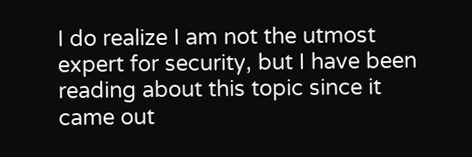I do realize I am not the utmost expert for security, but I have been reading about this topic since it came out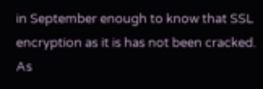in September enough to know that SSL encryption as it is has not been cracked. As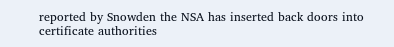reported by Snowden the NSA has inserted back doors into certificate authorities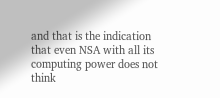and that is the indication that even NSA with all its computing power does not think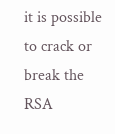it is possible to crack or break the RSA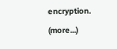encryption. (more...)